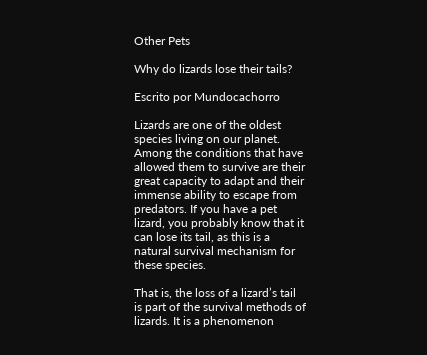Other Pets

Why do lizards lose their tails?

Escrito por Mundocachorro

Lizards are one of the oldest species living on our planet. Among the conditions that have allowed them to survive are their great capacity to adapt and their immense ability to escape from predators. If you have a pet lizard, you probably know that it can lose its tail, as this is a natural survival mechanism for these species.

That is, the loss of a lizard’s tail is part of the survival methods of lizards. It is a phenomenon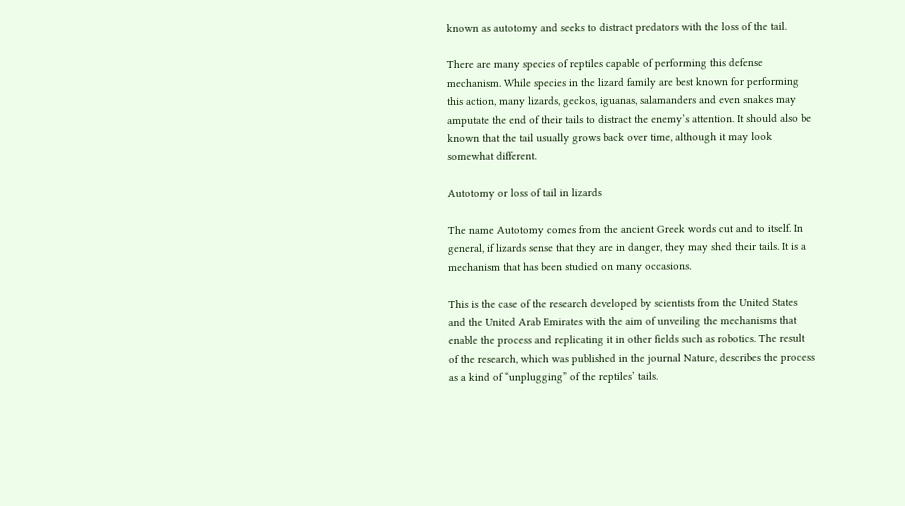known as autotomy and seeks to distract predators with the loss of the tail.

There are many species of reptiles capable of performing this defense mechanism. While species in the lizard family are best known for performing this action, many lizards, geckos, iguanas, salamanders and even snakes may amputate the end of their tails to distract the enemy’s attention. It should also be known that the tail usually grows back over time, although it may look somewhat different.

Autotomy or loss of tail in lizards

The name Autotomy comes from the ancient Greek words cut and to itself. In general, if lizards sense that they are in danger, they may shed their tails. It is a mechanism that has been studied on many occasions.

This is the case of the research developed by scientists from the United States and the United Arab Emirates with the aim of unveiling the mechanisms that enable the process and replicating it in other fields such as robotics. The result of the research, which was published in the journal Nature, describes the process as a kind of “unplugging” of the reptiles’ tails.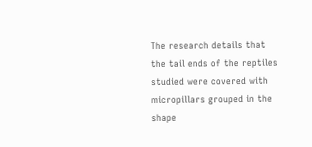The research details that the tail ends of the reptiles studied were covered with micropillars grouped in the shape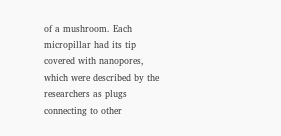of a mushroom. Each micropillar had its tip covered with nanopores, which were described by the researchers as plugs connecting to other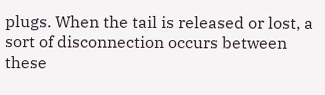plugs. When the tail is released or lost, a sort of disconnection occurs between these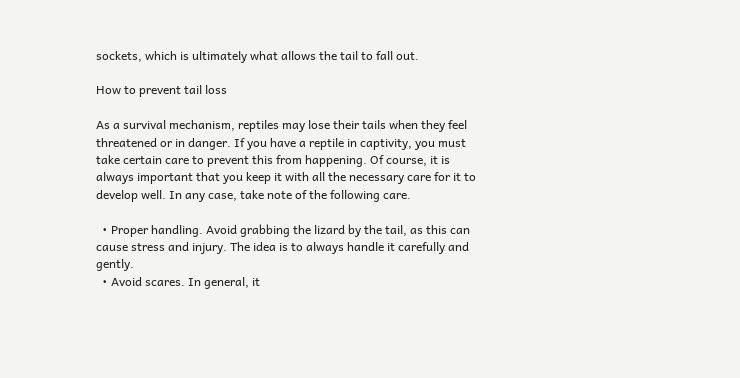sockets, which is ultimately what allows the tail to fall out.

How to prevent tail loss

As a survival mechanism, reptiles may lose their tails when they feel threatened or in danger. If you have a reptile in captivity, you must take certain care to prevent this from happening. Of course, it is always important that you keep it with all the necessary care for it to develop well. In any case, take note of the following care.

  • Proper handling. Avoid grabbing the lizard by the tail, as this can cause stress and injury. The idea is to always handle it carefully and gently.
  • Avoid scares. In general, it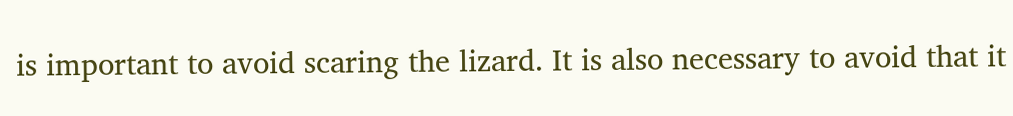is important to avoid scaring the lizard. It is also necessary to avoid that it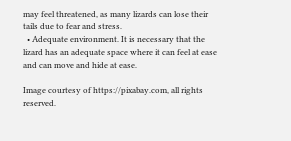may feel threatened, as many lizards can lose their tails due to fear and stress.
  • Adequate environment. It is necessary that the lizard has an adequate space where it can feel at ease and can move and hide at ease.

Image courtesy of https://pixabay.com, all rights reserved.